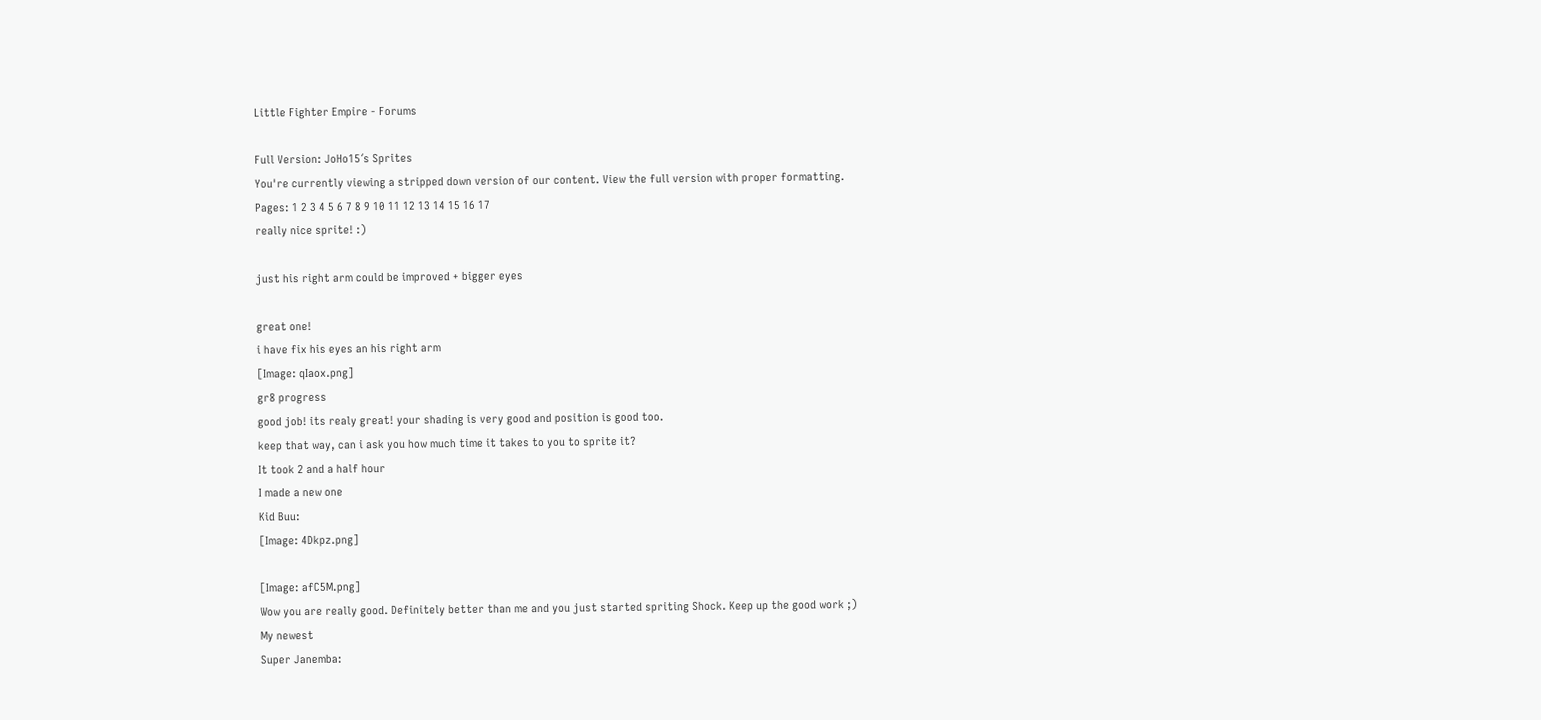Little Fighter Empire - Forums

Full Version: JoHo15´s Sprites
You're currently viewing a stripped down version of our content. View the full version with proper formatting.
Pages: 1 2 3 4 5 6 7 8 9 10 11 12 13 14 15 16 17
really nice sprite! :)

just his right arm could be improved + bigger eyes

great one!
i have fix his eyes an his right arm
[Image: qIaox.png]
gr8 progress
good job! its realy great! your shading is very good and position is good too.
keep that way, can i ask you how much time it takes to you to sprite it?
It took 2 and a half hour
I made a new one
Kid Buu:
[Image: 4Dkpz.png]

[Image: afC5M.png]
Wow you are really good. Definitely better than me and you just started spriting Shock. Keep up the good work ;)
My newest
Super Janemba: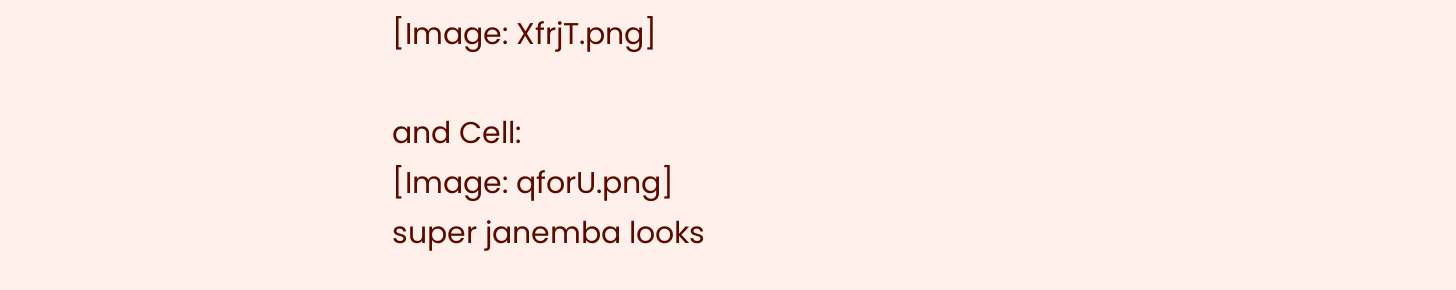[Image: XfrjT.png]

and Cell:
[Image: qforU.png]
super janemba looks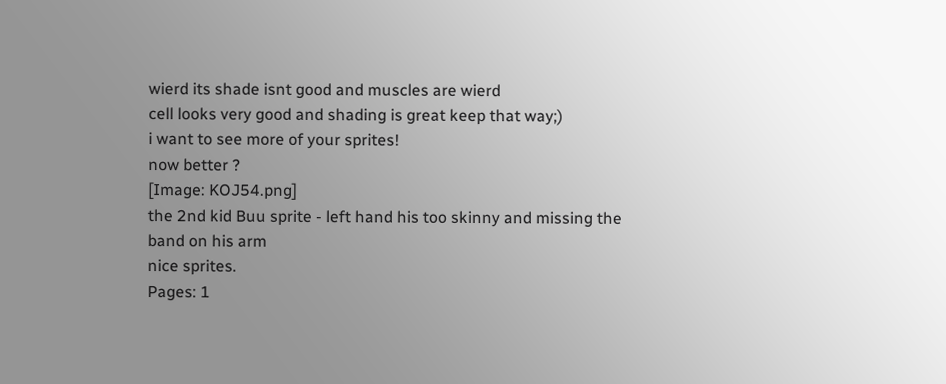wierd its shade isnt good and muscles are wierd
cell looks very good and shading is great keep that way;)
i want to see more of your sprites!
now better ?
[Image: KOJ54.png]
the 2nd kid Buu sprite - left hand his too skinny and missing the band on his arm
nice sprites.
Pages: 1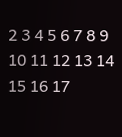2 3 4 5 6 7 8 9 10 11 12 13 14 15 16 17